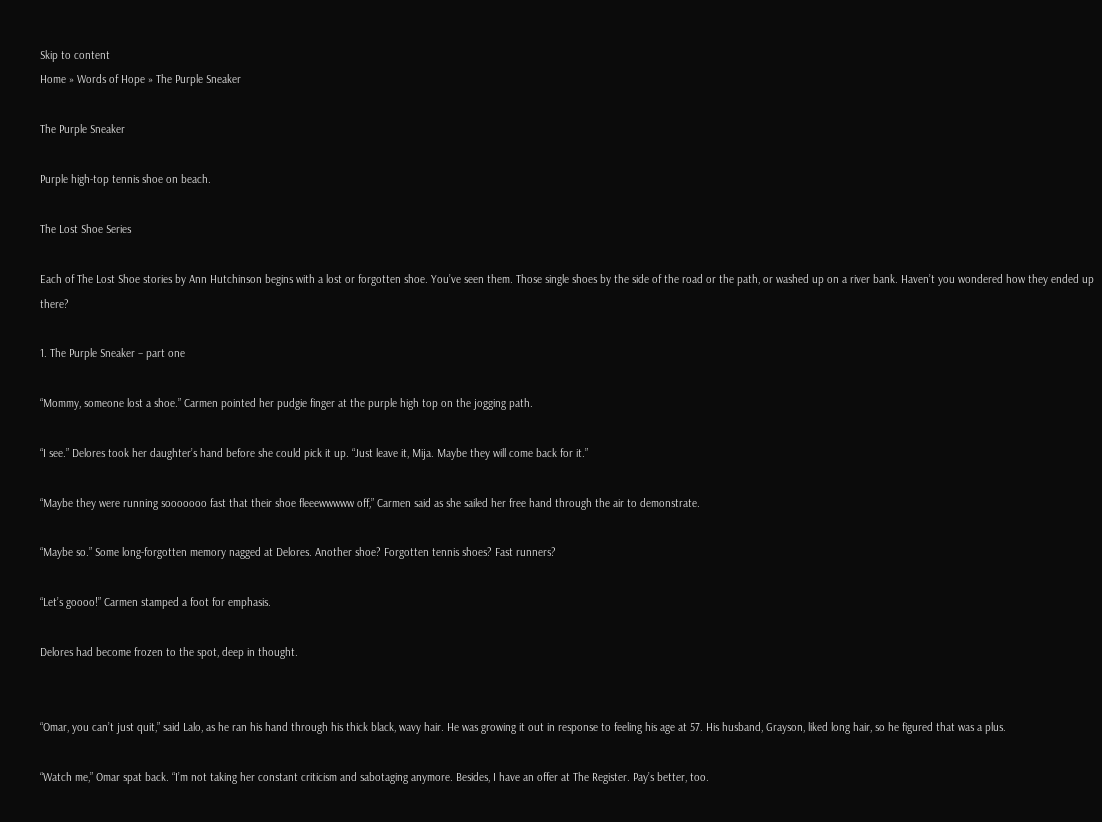Skip to content
Home » Words of Hope » The Purple Sneaker

The Purple Sneaker

Purple high-top tennis shoe on beach.

The Lost Shoe Series

Each of The Lost Shoe stories by Ann Hutchinson begins with a lost or forgotten shoe. You’ve seen them. Those single shoes by the side of the road or the path, or washed up on a river bank. Haven’t you wondered how they ended up there?

1. The Purple Sneaker – part one

“Mommy, someone lost a shoe.” Carmen pointed her pudgie finger at the purple high top on the jogging path.

“I see.” Delores took her daughter’s hand before she could pick it up. “Just leave it, Mija. Maybe they will come back for it.”

“Maybe they were running sooooooo fast that their shoe fleeewwwww off,” Carmen said as she sailed her free hand through the air to demonstrate.

“Maybe so.” Some long-forgotten memory nagged at Delores. Another shoe? Forgotten tennis shoes? Fast runners?

“Let’s goooo!” Carmen stamped a foot for emphasis.

Delores had become frozen to the spot, deep in thought.


“Omar, you can’t just quit,” said Lalo, as he ran his hand through his thick black, wavy hair. He was growing it out in response to feeling his age at 57. His husband, Grayson, liked long hair, so he figured that was a plus.

“Watch me,” Omar spat back. “I’m not taking her constant criticism and sabotaging anymore. Besides, I have an offer at The Register. Pay’s better, too.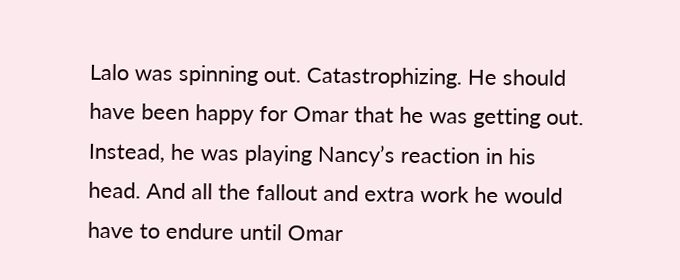Lalo was spinning out. Catastrophizing. He should have been happy for Omar that he was getting out. Instead, he was playing Nancy’s reaction in his head. And all the fallout and extra work he would have to endure until Omar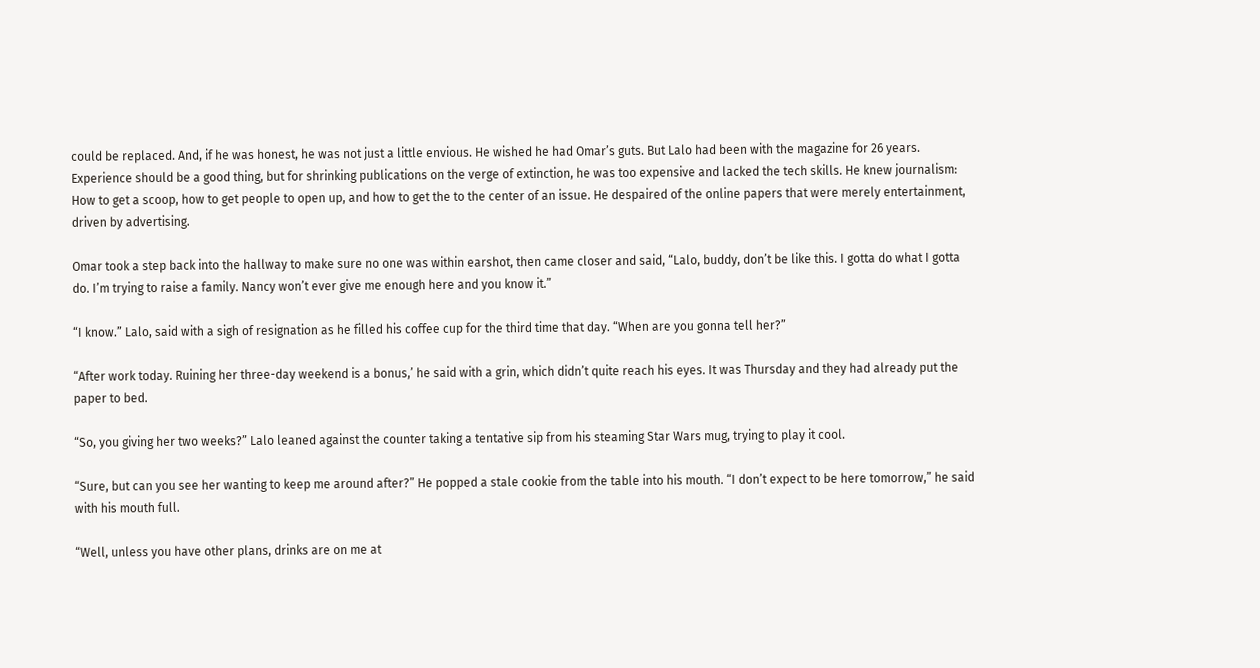could be replaced. And, if he was honest, he was not just a little envious. He wished he had Omar’s guts. But Lalo had been with the magazine for 26 years. Experience should be a good thing, but for shrinking publications on the verge of extinction, he was too expensive and lacked the tech skills. He knew journalism: How to get a scoop, how to get people to open up, and how to get the to the center of an issue. He despaired of the online papers that were merely entertainment, driven by advertising.

Omar took a step back into the hallway to make sure no one was within earshot, then came closer and said, “Lalo, buddy, don’t be like this. I gotta do what I gotta do. I’m trying to raise a family. Nancy won’t ever give me enough here and you know it.”

“I know.” Lalo, said with a sigh of resignation as he filled his coffee cup for the third time that day. “When are you gonna tell her?”

“After work today. Ruining her three-day weekend is a bonus,’ he said with a grin, which didn’t quite reach his eyes. It was Thursday and they had already put the paper to bed.

“So, you giving her two weeks?” Lalo leaned against the counter taking a tentative sip from his steaming Star Wars mug, trying to play it cool.

“Sure, but can you see her wanting to keep me around after?” He popped a stale cookie from the table into his mouth. “I don’t expect to be here tomorrow,” he said with his mouth full.

“Well, unless you have other plans, drinks are on me at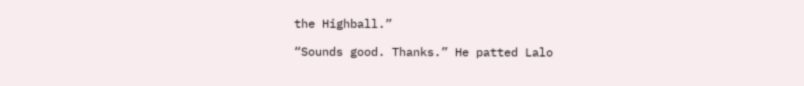the Highball.”

“Sounds good. Thanks.” He patted Lalo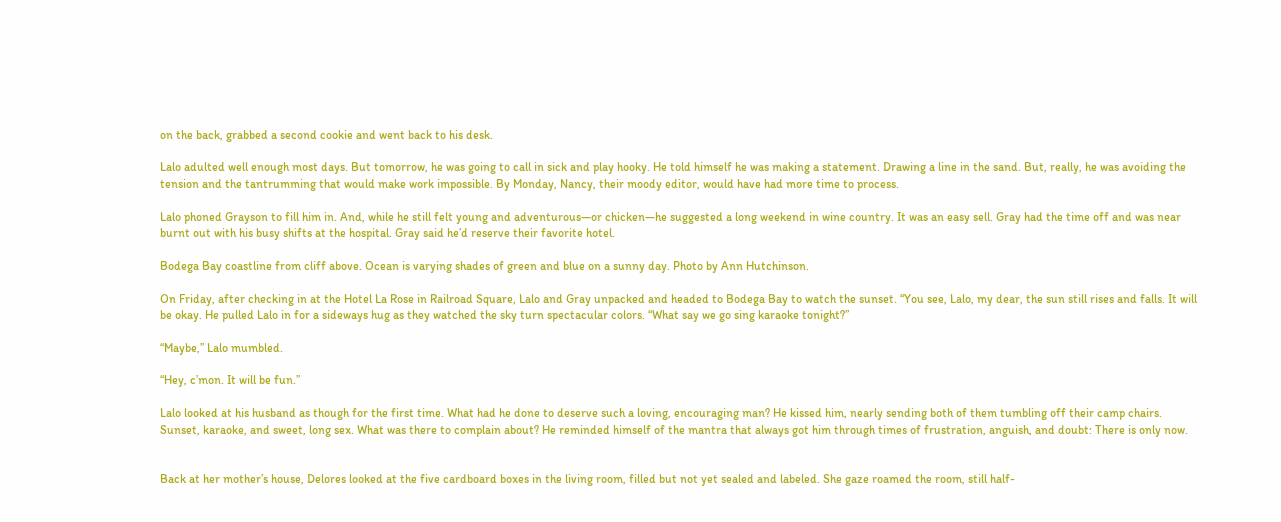on the back, grabbed a second cookie and went back to his desk.

Lalo adulted well enough most days. But tomorrow, he was going to call in sick and play hooky. He told himself he was making a statement. Drawing a line in the sand. But, really, he was avoiding the tension and the tantrumming that would make work impossible. By Monday, Nancy, their moody editor, would have had more time to process.

Lalo phoned Grayson to fill him in. And, while he still felt young and adventurous—or chicken—he suggested a long weekend in wine country. It was an easy sell. Gray had the time off and was near burnt out with his busy shifts at the hospital. Gray said he’d reserve their favorite hotel.

Bodega Bay coastline from cliff above. Ocean is varying shades of green and blue on a sunny day. Photo by Ann Hutchinson.

On Friday, after checking in at the Hotel La Rose in Railroad Square, Lalo and Gray unpacked and headed to Bodega Bay to watch the sunset. “You see, Lalo, my dear, the sun still rises and falls. It will be okay. He pulled Lalo in for a sideways hug as they watched the sky turn spectacular colors. “What say we go sing karaoke tonight?”

“Maybe,” Lalo mumbled.

“Hey, c’mon. It will be fun.”

Lalo looked at his husband as though for the first time. What had he done to deserve such a loving, encouraging man? He kissed him, nearly sending both of them tumbling off their camp chairs. Sunset, karaoke, and sweet, long sex. What was there to complain about? He reminded himself of the mantra that always got him through times of frustration, anguish, and doubt: There is only now.


Back at her mother’s house, Delores looked at the five cardboard boxes in the living room, filled but not yet sealed and labeled. She gaze roamed the room, still half-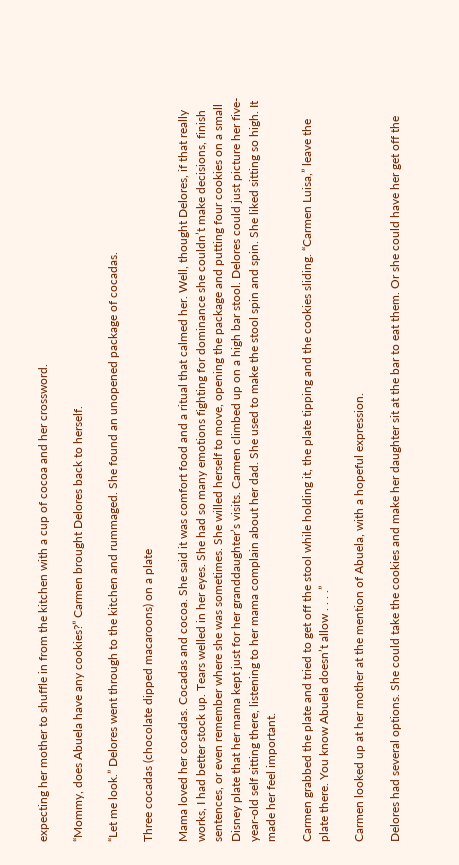expecting her mother to shuffle in from the kitchen with a cup of cocoa and her crossword.

“Mommy, does Abuela have any cookies?” Carmen brought Delores back to herself.

“Let me look.” Delores went through to the kitchen and rummaged. She found an unopened package of cocadas.

Three cocadas (chocolate dipped macaroons) on a plate

Mama loved her cocadas. Cocadas and cocoa. She said it was comfort food and a ritual that calmed her. Well, thought Delores, if that really works, I had better stock up. Tears welled in her eyes. She had so many emotions fighting for dominance she couldn’t make decisions, finish sentences, or even remember where she was sometimes. She willed herself to move, opening the package and putting four cookies on a small Disney plate that her mama kept just for her granddaughter’s visits. Carmen climbed up on a high bar stool. Delores could just picture her five-year-old self sitting there, listening to her mama complain about her dad. She used to make the stool spin and spin. She liked sitting so high. It made her feel important.

Carmen grabbed the plate and tried to get off the stool while holding it, the plate tipping and the cookies sliding. “Carmen Luisa,” leave the plate there. You know Abuela doesn’t allow . . . .”

Carmen looked up at her mother at the mention of Abuela, with a hopeful expression.

Delores had several options. She could take the cookies and make her daughter sit at the bar to eat them. Or she could have her get off the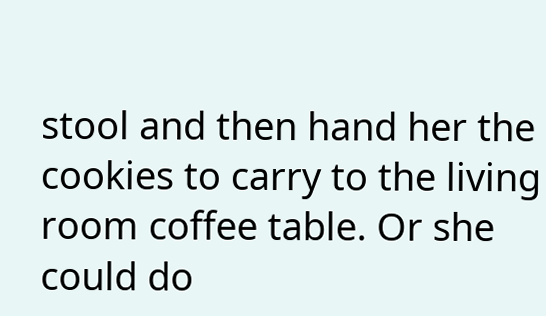stool and then hand her the cookies to carry to the living room coffee table. Or she could do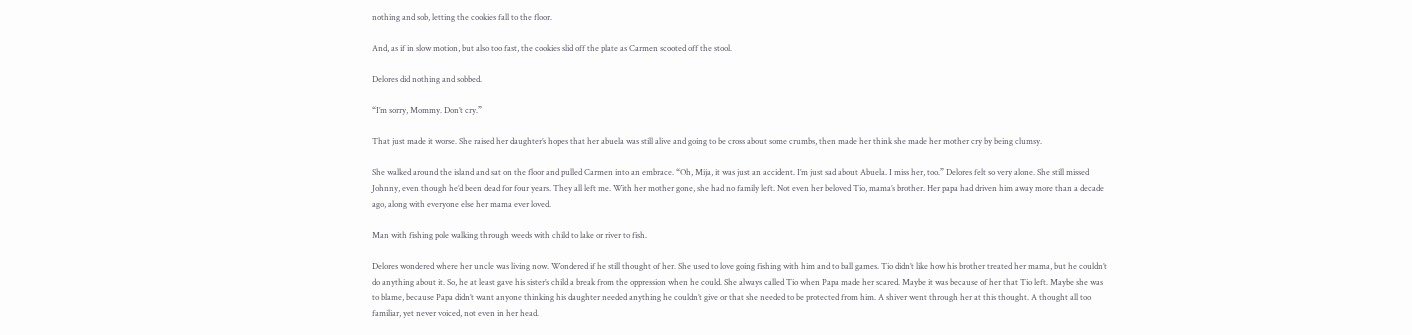nothing and sob, letting the cookies fall to the floor.

And, as if in slow motion, but also too fast, the cookies slid off the plate as Carmen scooted off the stool.

Delores did nothing and sobbed.

“I’m sorry, Mommy. Don’t cry.”

That just made it worse. She raised her daughter’s hopes that her abuela was still alive and going to be cross about some crumbs, then made her think she made her mother cry by being clumsy.

She walked around the island and sat on the floor and pulled Carmen into an embrace. “Oh, Mija, it was just an accident. I’m just sad about Abuela. I miss her, too.” Delores felt so very alone. She still missed Johnny, even though he’d been dead for four years. They all left me. With her mother gone, she had no family left. Not even her beloved Tio, mama’s brother. Her papa had driven him away more than a decade ago, along with everyone else her mama ever loved.

Man with fishing pole walking through weeds with child to lake or river to fish.

Delores wondered where her uncle was living now. Wondered if he still thought of her. She used to love going fishing with him and to ball games. Tio didn’t like how his brother treated her mama, but he couldn’t do anything about it. So, he at least gave his sister’s child a break from the oppression when he could. She always called Tio when Papa made her scared. Maybe it was because of her that Tio left. Maybe she was to blame, because Papa didn’t want anyone thinking his daughter needed anything he couldn’t give or that she needed to be protected from him. A shiver went through her at this thought. A thought all too familiar, yet never voiced, not even in her head.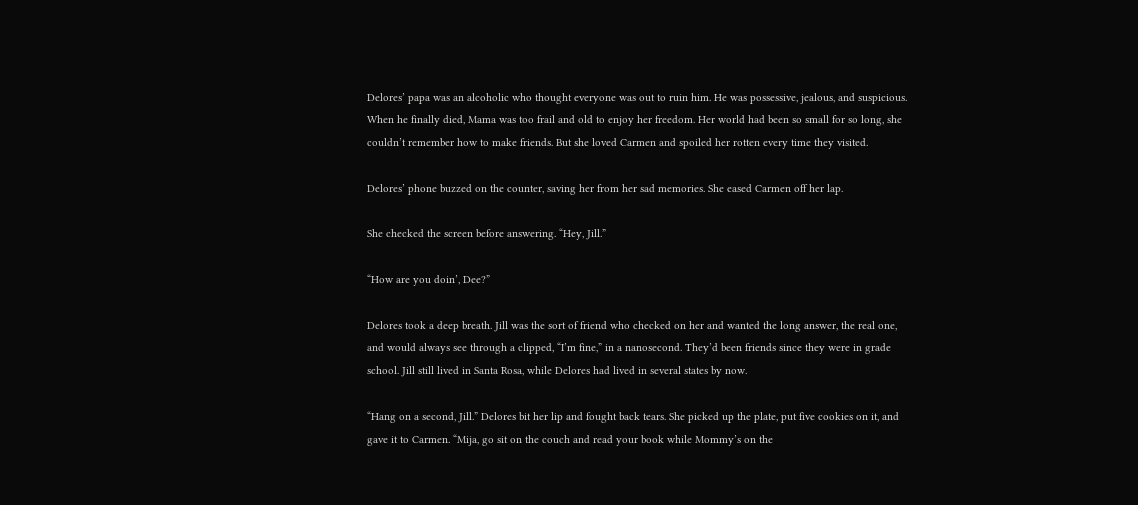Delores’ papa was an alcoholic who thought everyone was out to ruin him. He was possessive, jealous, and suspicious. When he finally died, Mama was too frail and old to enjoy her freedom. Her world had been so small for so long, she couldn’t remember how to make friends. But she loved Carmen and spoiled her rotten every time they visited.

Delores’ phone buzzed on the counter, saving her from her sad memories. She eased Carmen off her lap.

She checked the screen before answering. “Hey, Jill.”

“How are you doin’, Dee?”

Delores took a deep breath. Jill was the sort of friend who checked on her and wanted the long answer, the real one, and would always see through a clipped, “I’m fine,” in a nanosecond. They’d been friends since they were in grade school. Jill still lived in Santa Rosa, while Delores had lived in several states by now.

“Hang on a second, Jill.” Delores bit her lip and fought back tears. She picked up the plate, put five cookies on it, and gave it to Carmen. “Mija, go sit on the couch and read your book while Mommy’s on the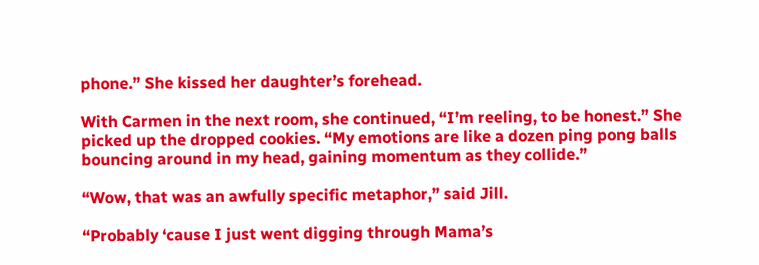phone.” She kissed her daughter’s forehead.

With Carmen in the next room, she continued, “I’m reeling, to be honest.” She picked up the dropped cookies. “My emotions are like a dozen ping pong balls bouncing around in my head, gaining momentum as they collide.”

“Wow, that was an awfully specific metaphor,” said Jill.

“Probably ‘cause I just went digging through Mama’s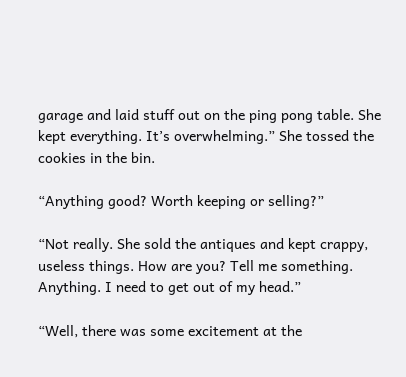garage and laid stuff out on the ping pong table. She kept everything. It’s overwhelming.” She tossed the cookies in the bin.

“Anything good? Worth keeping or selling?”

“Not really. She sold the antiques and kept crappy, useless things. How are you? Tell me something. Anything. I need to get out of my head.”

“Well, there was some excitement at the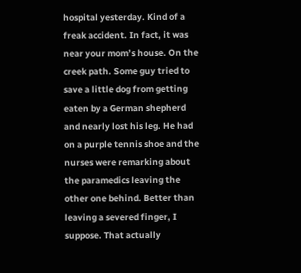hospital yesterday. Kind of a freak accident. In fact, it was near your mom’s house. On the creek path. Some guy tried to save a little dog from getting eaten by a German shepherd and nearly lost his leg. He had on a purple tennis shoe and the nurses were remarking about the paramedics leaving the other one behind. Better than leaving a severed finger, I suppose. That actually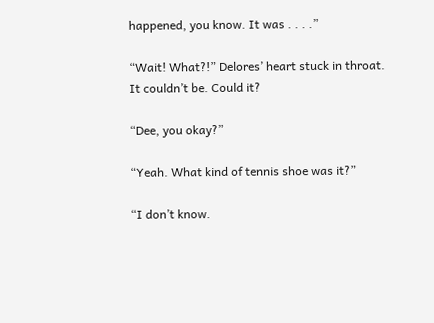happened, you know. It was . . . .”

“Wait! What?!” Delores’ heart stuck in throat. It couldn’t be. Could it?

“Dee, you okay?”

“Yeah. What kind of tennis shoe was it?”

“I don’t know.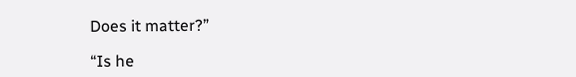Does it matter?”

“Is he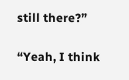still there?”

“Yeah, I think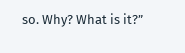so. Why? What is it?”